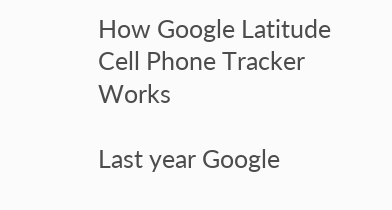How Google Latitude Cell Phone Tracker Works

Last year Google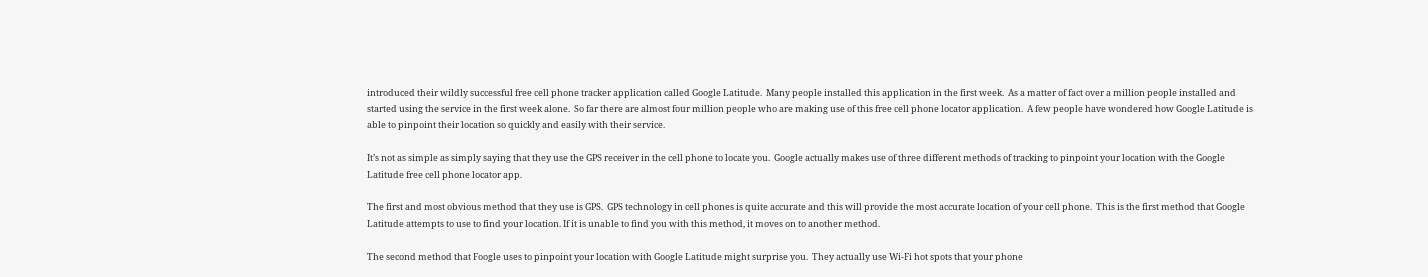introduced their wildly successful free cell phone tracker application called Google Latitude.  Many people installed this application in the first week.  As a matter of fact over a million people installed and started using the service in the first week alone.  So far there are almost four million people who are making use of this free cell phone locator application.  A few people have wondered how Google Latitude is able to pinpoint their location so quickly and easily with their service.

It’s not as simple as simply saying that they use the GPS receiver in the cell phone to locate you.  Google actually makes use of three different methods of tracking to pinpoint your location with the Google Latitude free cell phone locator app.

The first and most obvious method that they use is GPS.  GPS technology in cell phones is quite accurate and this will provide the most accurate location of your cell phone.  This is the first method that Google Latitude attempts to use to find your location. If it is unable to find you with this method, it moves on to another method.

The second method that Foogle uses to pinpoint your location with Google Latitude might surprise you.  They actually use Wi-Fi hot spots that your phone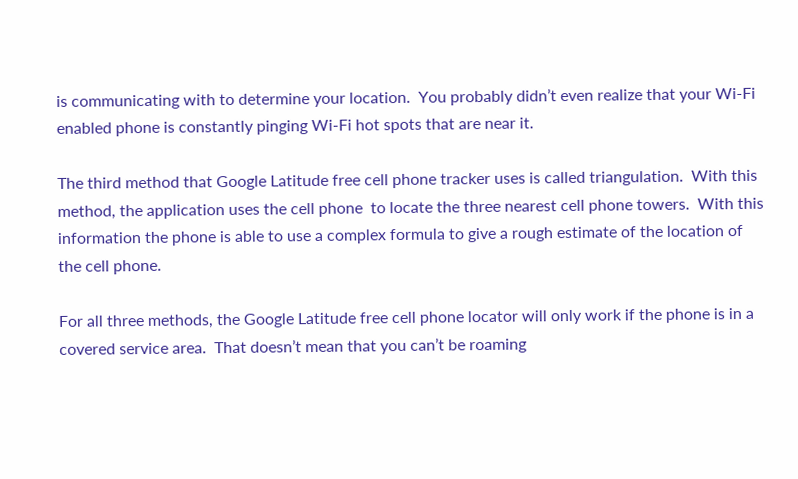is communicating with to determine your location.  You probably didn’t even realize that your Wi-Fi enabled phone is constantly pinging Wi-Fi hot spots that are near it.

The third method that Google Latitude free cell phone tracker uses is called triangulation.  With this method, the application uses the cell phone  to locate the three nearest cell phone towers.  With this information the phone is able to use a complex formula to give a rough estimate of the location of the cell phone.

For all three methods, the Google Latitude free cell phone locator will only work if the phone is in a covered service area.  That doesn’t mean that you can’t be roaming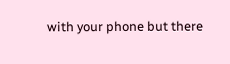with your phone but there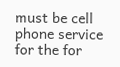must be cell phone service for the for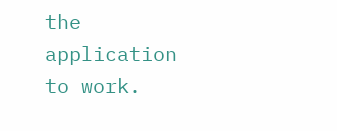the application to work.